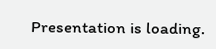Presentation is loading.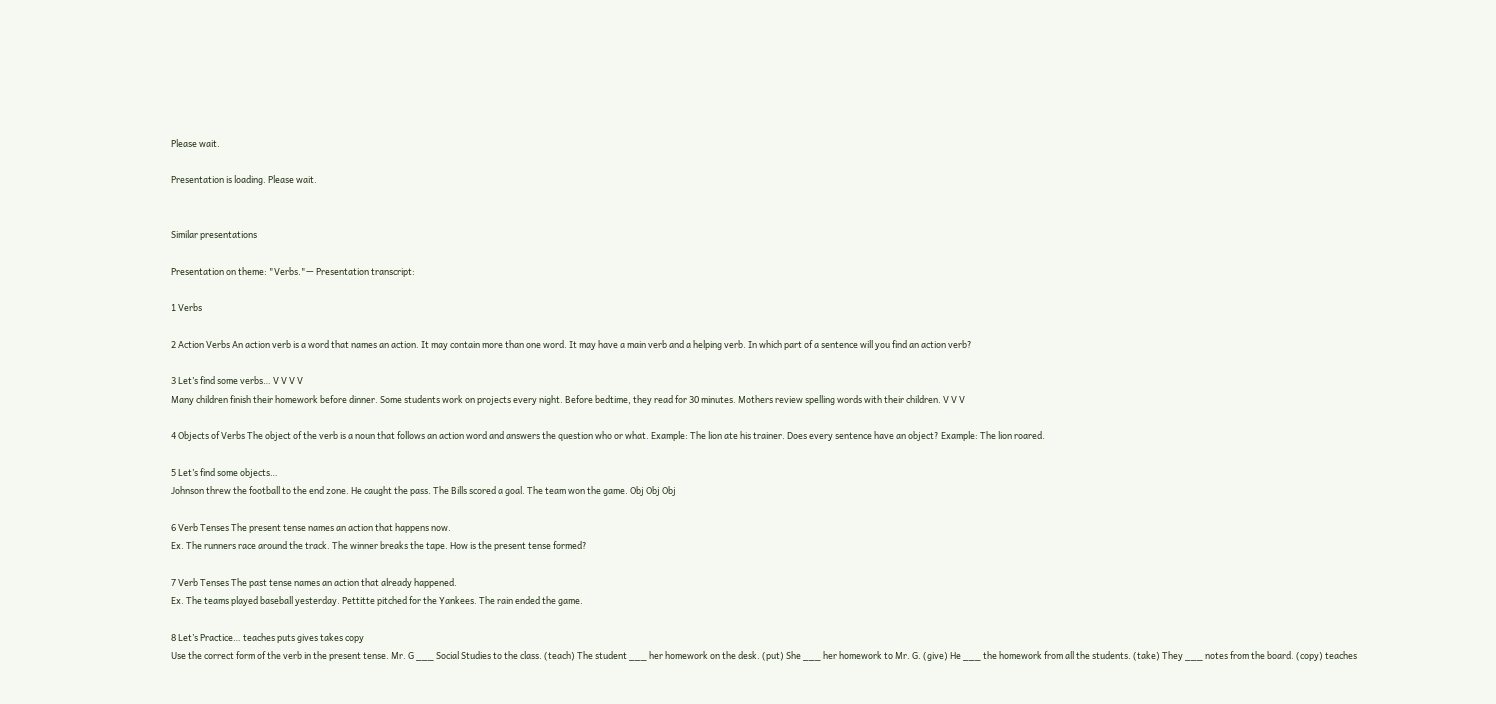Please wait.

Presentation is loading. Please wait.


Similar presentations

Presentation on theme: "Verbs."— Presentation transcript:

1 Verbs

2 Action Verbs An action verb is a word that names an action. It may contain more than one word. It may have a main verb and a helping verb. In which part of a sentence will you find an action verb?

3 Let’s find some verbs… V V V V
Many children finish their homework before dinner. Some students work on projects every night. Before bedtime, they read for 30 minutes. Mothers review spelling words with their children. V V V

4 Objects of Verbs The object of the verb is a noun that follows an action word and answers the question who or what. Example: The lion ate his trainer. Does every sentence have an object? Example: The lion roared.

5 Let’s find some objects…
Johnson threw the football to the end zone. He caught the pass. The Bills scored a goal. The team won the game. Obj Obj Obj

6 Verb Tenses The present tense names an action that happens now.
Ex. The runners race around the track. The winner breaks the tape. How is the present tense formed?

7 Verb Tenses The past tense names an action that already happened.
Ex. The teams played baseball yesterday. Pettitte pitched for the Yankees. The rain ended the game.

8 Let’s Practice… teaches puts gives takes copy
Use the correct form of the verb in the present tense. Mr. G ___ Social Studies to the class. (teach) The student ___ her homework on the desk. (put) She ___ her homework to Mr. G. (give) He ___ the homework from all the students. (take) They ___ notes from the board. (copy) teaches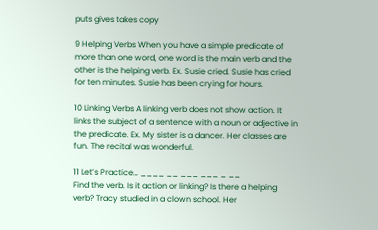puts gives takes copy

9 Helping Verbs When you have a simple predicate of more than one word, one word is the main verb and the other is the helping verb. Ex. Susie cried. Susie has cried for ten minutes. Susie has been crying for hours.

10 Linking Verbs A linking verb does not show action. It links the subject of a sentence with a noun or adjective in the predicate. Ex. My sister is a dancer. Her classes are fun. The recital was wonderful.

11 Let’s Practice… ____ __ ___ ___ _ __
Find the verb. Is it action or linking? Is there a helping verb? Tracy studied in a clown school. Her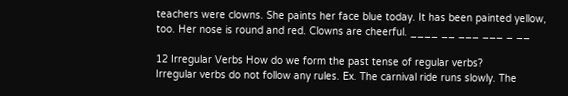teachers were clowns. She paints her face blue today. It has been painted yellow, too. Her nose is round and red. Clowns are cheerful. ____ __ ___ ___ _ __

12 Irregular Verbs How do we form the past tense of regular verbs?
Irregular verbs do not follow any rules. Ex. The carnival ride runs slowly. The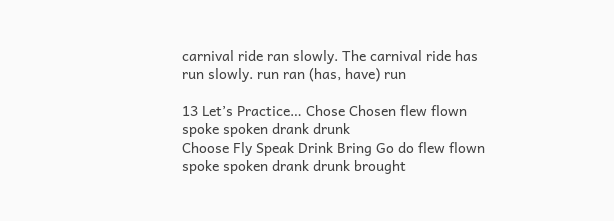carnival ride ran slowly. The carnival ride has run slowly. run ran (has, have) run

13 Let’s Practice… Chose Chosen flew flown spoke spoken drank drunk
Choose Fly Speak Drink Bring Go do flew flown spoke spoken drank drunk brought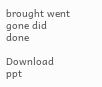brought went gone did done

Download ppt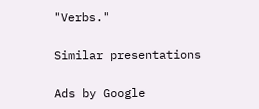"Verbs."

Similar presentations

Ads by Google